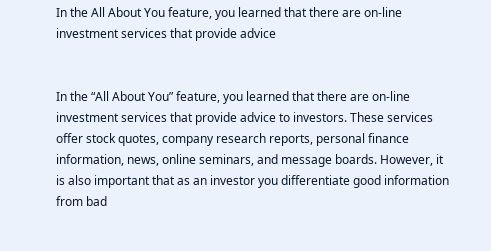In the All About You feature, you learned that there are on-line investment services that provide advice


In the “All About You” feature, you learned that there are on-line investment services that provide advice to investors. These services offer stock quotes, company research reports, personal finance information, news, online seminars, and message boards. However, it is also important that as an investor you differentiate good information from bad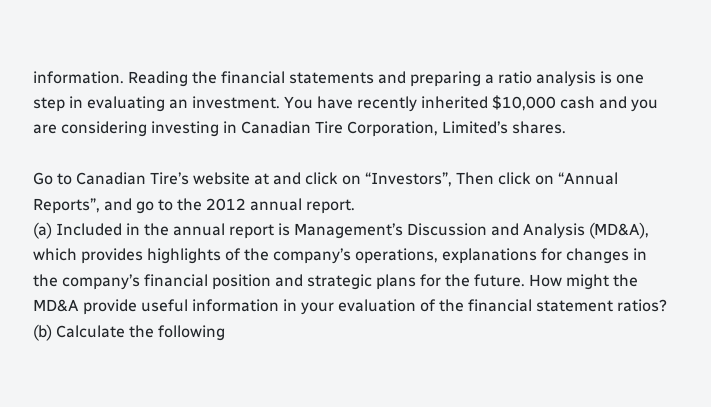information. Reading the financial statements and preparing a ratio analysis is one step in evaluating an investment. You have recently inherited $10,000 cash and you are considering investing in Canadian Tire Corporation, Limited’s shares.

Go to Canadian Tire’s website at and click on “Investors”, Then click on “Annual Reports”, and go to the 2012 annual report.
(a) Included in the annual report is Management’s Discussion and Analysis (MD&A), which provides highlights of the company’s operations, explanations for changes in the company’s financial position and strategic plans for the future. How might the MD&A provide useful information in your evaluation of the financial statement ratios?
(b) Calculate the following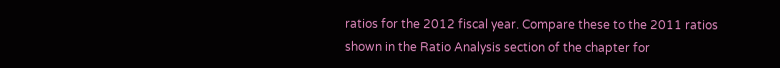ratios for the 2012 fiscal year. Compare these to the 2011 ratios shown in the Ratio Analysis section of the chapter for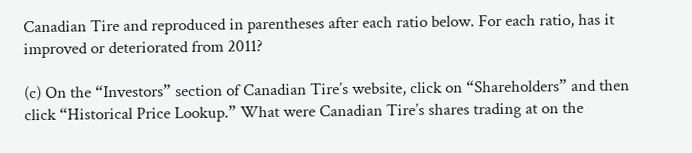Canadian Tire and reproduced in parentheses after each ratio below. For each ratio, has it improved or deteriorated from 2011?

(c) On the “Investors” section of Canadian Tire’s website, click on “Shareholders” and then click “Historical Price Lookup.” What were Canadian Tire’s shares trading at on the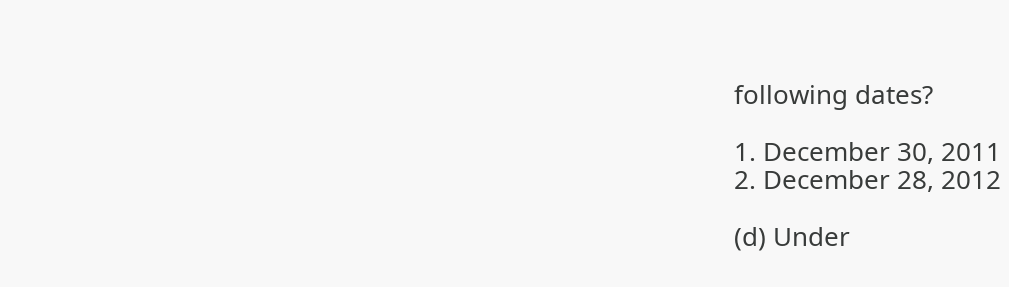following dates?

1. December 30, 2011
2. December 28, 2012

(d) Under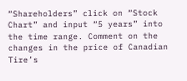“Shareholders” click on “Stock Chart” and input “5 years” into the time range. Comment on the changes in the price of Canadian Tire’s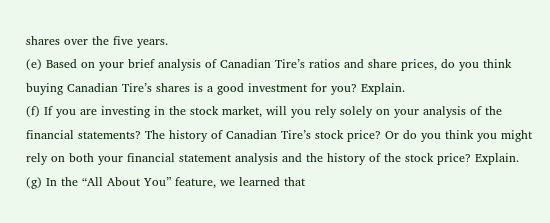shares over the five years.
(e) Based on your brief analysis of Canadian Tire’s ratios and share prices, do you think buying Canadian Tire’s shares is a good investment for you? Explain.
(f) If you are investing in the stock market, will you rely solely on your analysis of the financial statements? The history of Canadian Tire’s stock price? Or do you think you might rely on both your financial statement analysis and the history of the stock price? Explain.
(g) In the “All About You” feature, we learned that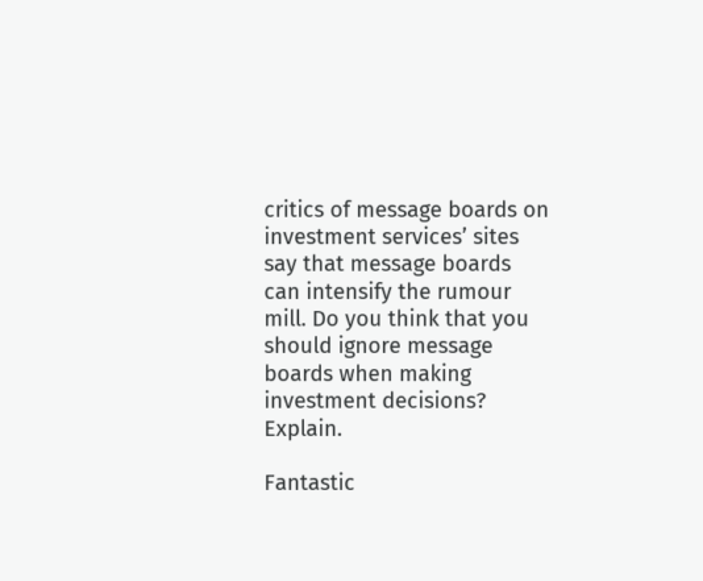critics of message boards on investment services’ sites say that message boards can intensify the rumour mill. Do you think that you should ignore message boards when making investment decisions? Explain.

Fantastic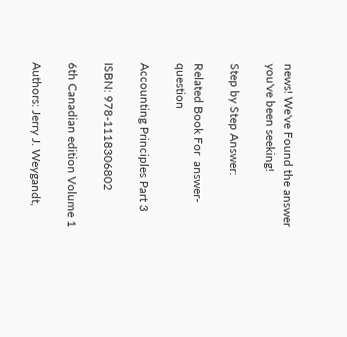news! We've Found the answer you've been seeking!

Step by Step Answer:

Related Book For  answer-question

Accounting Principles Part 3

ISBN: 978-1118306802

6th Canadian edition Volume 1

Authors: Jerry J. Weygandt,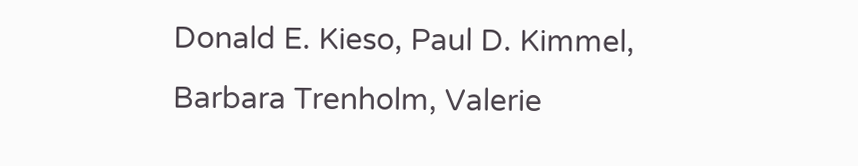Donald E. Kieso, Paul D. Kimmel, Barbara Trenholm, Valerie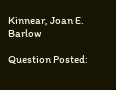Kinnear, Joan E. Barlow

Question Posted: